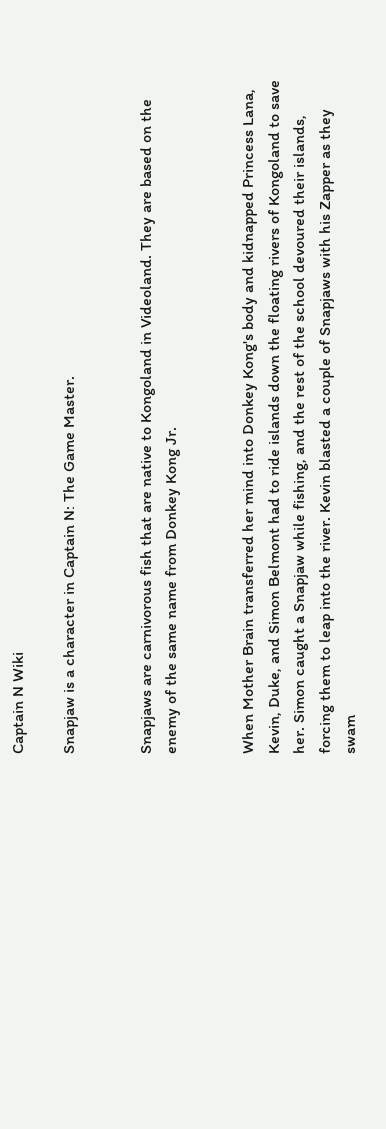Captain N Wiki

Snapjaw is a character in Captain N: The Game Master.


Snapjaws are carnivorous fish that are native to Kongoland in Videoland. They are based on the enemy of the same name from Donkey Kong Jr.


When Mother Brain transferred her mind into Donkey Kong's body and kidnapped Princess Lana, Kevin, Duke, and Simon Belmont had to ride islands down the floating rivers of Kongoland to save her. Simon caught a Snapjaw while fishing, and the rest of the school devoured their islands, forcing them to leap into the river. Kevin blasted a couple of Snapjaws with his Zapper as they swam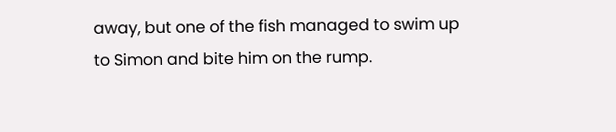away, but one of the fish managed to swim up to Simon and bite him on the rump.